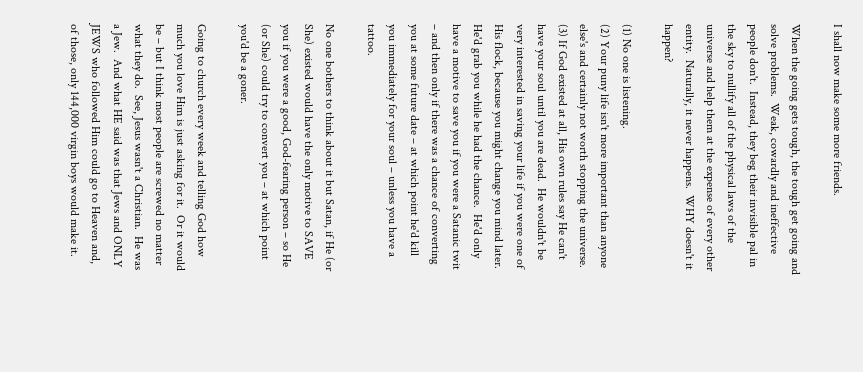I shall now make some more friends.

When the going gets tough, the tough get going and solve problems.  Weak, cowardly and ineffective people don't.  Instead, they beg their invisible pal in the sky to nullify all of the physical laws of the universe and help them at the expense of every other entity.  Naturally, it never happens.  WHY doesn't it happen?

(1) No one is listening.
(2) Your puny life isn't more important than anyone else's and certainly not worth stopping the universe.
(3) If God existed at all, His own rules say He can't have your soul until you are dead.  He wouldn't be very interested in saving your life if you were one of His flock, because you might change you mind later.  He'd grab you while he had the chance.  He'd only have a motive to save you if you were a Satanic twit – and then only if there was a chance of converting you at some future date – at which point he'd kill you immediately for your soul – unless you have a tattoo.

No one bothers to think about it but Satan, if He (or She) existed would have the only motive to SAVE you if you were a good, God-fearing person – so He (or She) could try to convert you – at which point you'd be a goner.

Going to church every week and telling God how much you love Him is just asking for it.  Or it would be – but I think most people are screwed no matter what they do.  See, Jesus wasn't a Christian.  He was a Jew.  And what HE said was that Jews and ONLY JEWS who followed Him could go to Heaven and, of those, only 144,000 virgin boys would make it.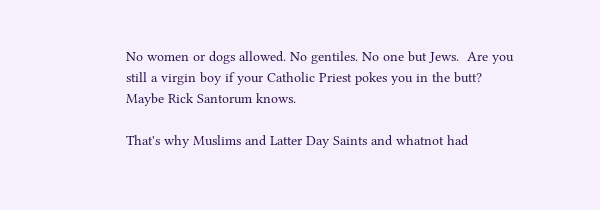No women or dogs allowed. No gentiles. No one but Jews.  Are you still a virgin boy if your Catholic Priest pokes you in the butt?  Maybe Rick Santorum knows.

That's why Muslims and Latter Day Saints and whatnot had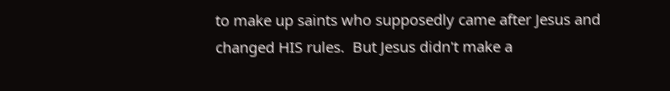to make up saints who supposedly came after Jesus and changed HIS rules.  But Jesus didn't make a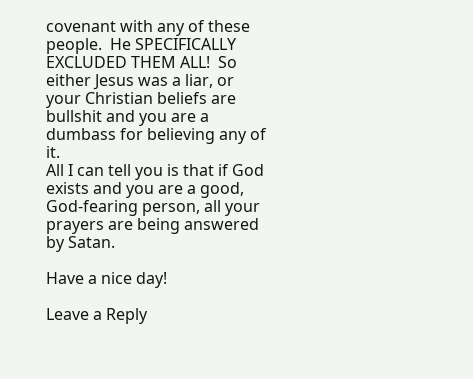covenant with any of these people.  He SPECIFICALLY EXCLUDED THEM ALL!  So either Jesus was a liar, or your Christian beliefs are bullshit and you are a dumbass for believing any of it.
All I can tell you is that if God exists and you are a good, God-fearing person, all your prayers are being answered by Satan.

Have a nice day!

Leave a Reply